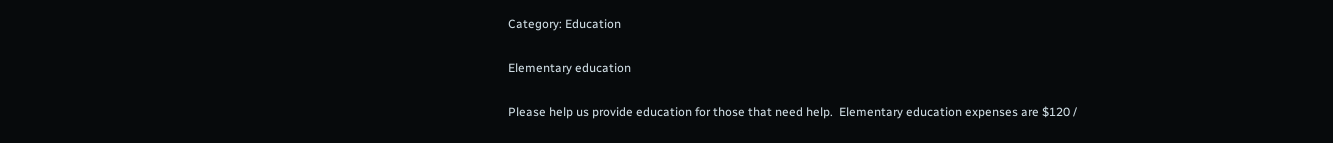Category: Education

Elementary education

Please help us provide education for those that need help.  Elementary education expenses are $120 /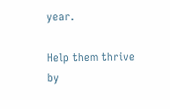year.

Help them thrive by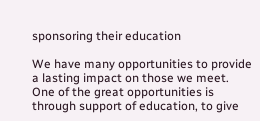sponsoring their education

We have many opportunities to provide a lasting impact on those we meet.  One of the great opportunities is through support of education, to give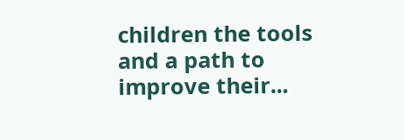children the tools and a path to improve their...